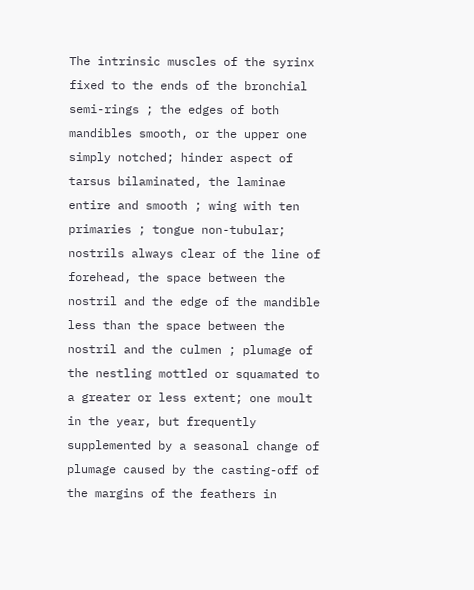The intrinsic muscles of the syrinx fixed to the ends of the bronchial semi-rings ; the edges of both mandibles smooth, or the upper one simply notched; hinder aspect of tarsus bilaminated, the laminae entire and smooth ; wing with ten primaries ; tongue non-tubular; nostrils always clear of the line of forehead, the space between the nostril and the edge of the mandible less than the space between the nostril and the culmen ; plumage of the nestling mottled or squamated to a greater or less extent; one moult in the year, but frequently supplemented by a seasonal change of plumage caused by the casting-off of the margins of the feathers in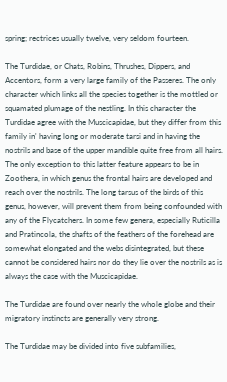spring; rectrices usually twelve, very seldom fourteen.

The Turdidae, or Chats, Robins, Thrushes, Dippers, and Accentors, form a very large family of the Passeres. The only character which links all the species together is the mottled or squamated plumage of the nestling. In this character the Turdidae agree with the Muscicapidae, but they differ from this family in' having long or moderate tarsi and in having the nostrils and base of the upper mandible quite free from all hairs. The only exception to this latter feature appears to be in Zoothera, in which genus the frontal hairs are developed and reach over the nostrils. The long tarsus of the birds of this genus, however, will prevent them from being confounded with any of the Flycatchers. In some few genera, especially Ruticilla and Pratincola, the shafts of the feathers of the forehead are somewhat elongated and the webs disintegrated, but these cannot be considered hairs nor do they lie over the nostrils as is always the case with the Muscicapidae.

The Turdidae are found over nearly the whole globe and their migratory instincts are generally very strong.

The Turdidae may be divided into five subfamilies,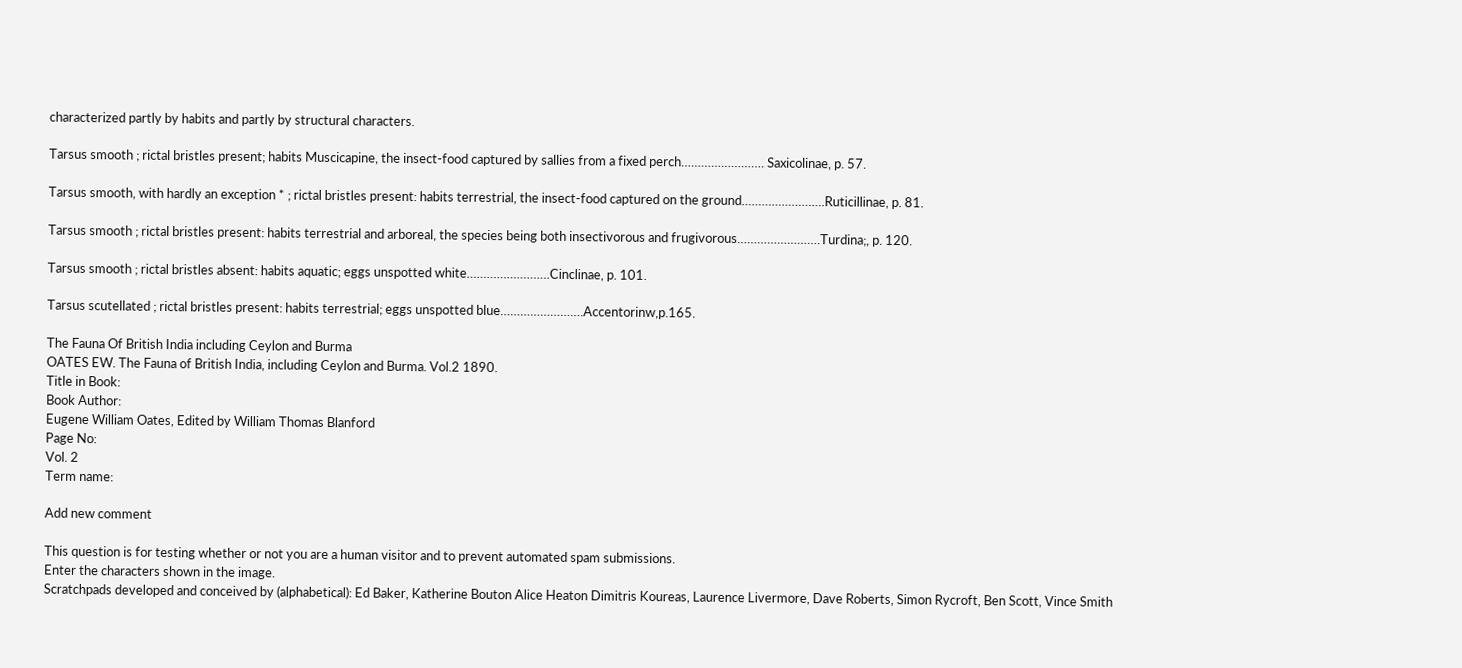characterized partly by habits and partly by structural characters.

Tarsus smooth ; rictal bristles present; habits Muscicapine, the insect-food captured by sallies from a fixed perch……………………. Saxicolinae, p. 57.

Tarsus smooth, with hardly an exception * ; rictal bristles present: habits terrestrial, the insect-food captured on the ground…………………….Ruticillinae, p. 81.

Tarsus smooth ; rictal bristles present: habits terrestrial and arboreal, the species being both insectivorous and frugivorous…………………….Turdina;, p. 120.

Tarsus smooth ; rictal bristles absent: habits aquatic; eggs unspotted white…………………….Cinclinae, p. 101.

Tarsus scutellated ; rictal bristles present: habits terrestrial; eggs unspotted blue…………………….Accentorinw,p.165.

The Fauna Of British India including Ceylon and Burma
OATES EW. The Fauna of British India, including Ceylon and Burma. Vol.2 1890.
Title in Book:
Book Author:
Eugene William Oates, Edited by William Thomas Blanford
Page No:
Vol. 2
Term name:

Add new comment

This question is for testing whether or not you are a human visitor and to prevent automated spam submissions.
Enter the characters shown in the image.
Scratchpads developed and conceived by (alphabetical): Ed Baker, Katherine Bouton Alice Heaton Dimitris Koureas, Laurence Livermore, Dave Roberts, Simon Rycroft, Ben Scott, Vince Smith